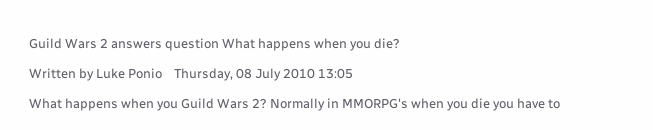Guild Wars 2 answers question What happens when you die?

Written by Luke Ponio    Thursday, 08 July 2010 13:05

What happens when you Guild Wars 2? Normally in MMORPG's when you die you have to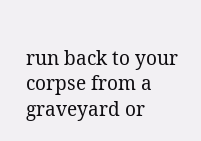run back to your corpse from a graveyard or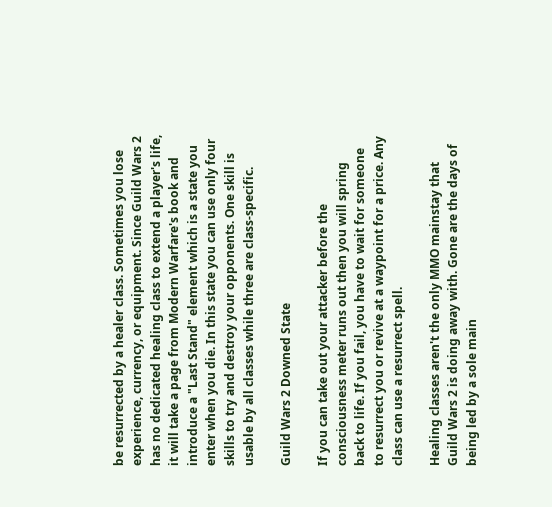be resurrected by a healer class. Sometimes you lose experience, currency, or equipment. Since Guild Wars 2 has no dedicated healing class to extend a player's life, it will take a page from Modern Warfare's book and introduce a "Last Stand" element which is a state you enter when you die. In this state you can use only four skills to try and destroy your opponents. One skill is usable by all classes while three are class-specific.

Guild Wars 2 Downed State

If you can take out your attacker before the consciousness meter runs out then you will spring back to life. If you fail, you have to wait for someone to resurrect you or revive at a waypoint for a price. Any class can use a resurrect spell.

Healing classes aren't the only MMO mainstay that Guild Wars 2 is doing away with. Gone are the days of being led by a sole main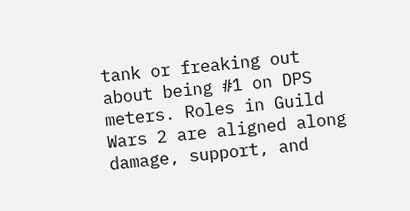tank or freaking out about being #1 on DPS meters. Roles in Guild Wars 2 are aligned along damage, support, and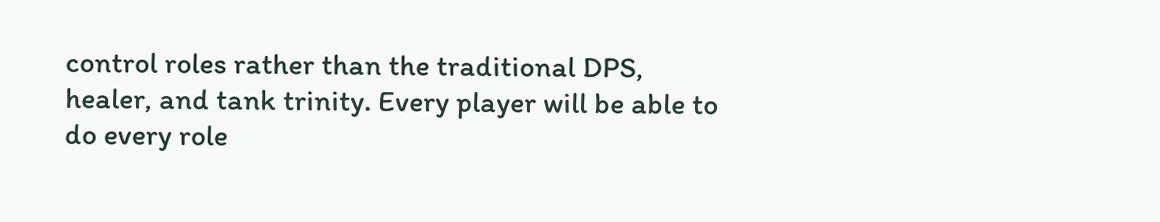control roles rather than the traditional DPS, healer, and tank trinity. Every player will be able to do every role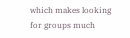which makes looking for groups much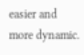easier and more dynamic.